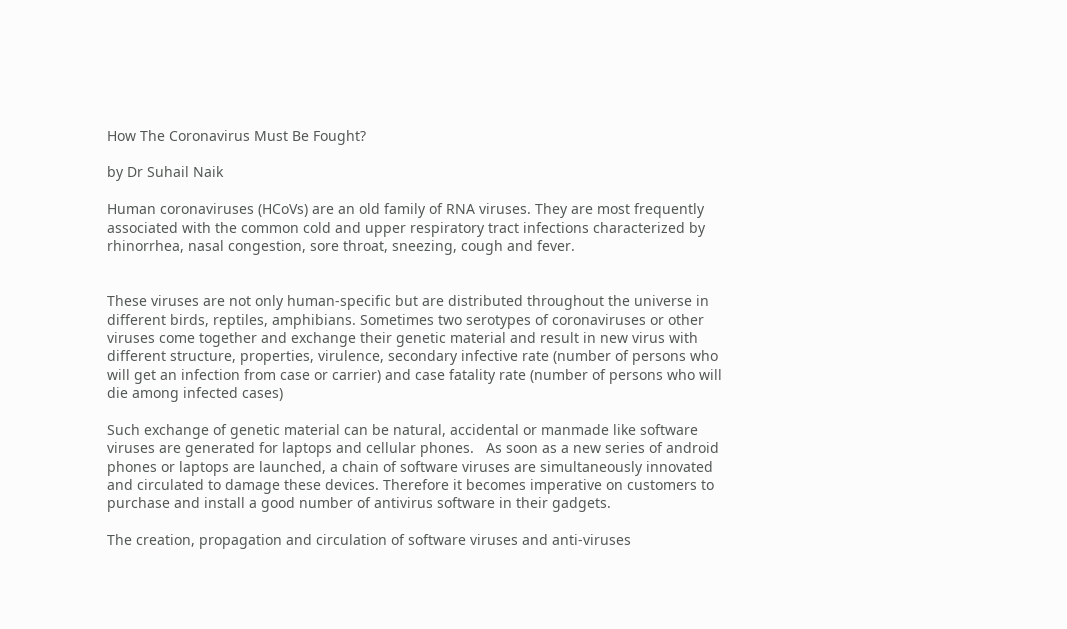How The Coronavirus Must Be Fought?

by Dr Suhail Naik

Human coronaviruses (HCoVs) are an old family of RNA viruses. They are most frequently associated with the common cold and upper respiratory tract infections characterized by rhinorrhea, nasal congestion, sore throat, sneezing, cough and fever.


These viruses are not only human-specific but are distributed throughout the universe in different birds, reptiles, amphibians. Sometimes two serotypes of coronaviruses or other viruses come together and exchange their genetic material and result in new virus with different structure, properties, virulence, secondary infective rate (number of persons who will get an infection from case or carrier) and case fatality rate (number of persons who will die among infected cases)

Such exchange of genetic material can be natural, accidental or manmade like software viruses are generated for laptops and cellular phones.   As soon as a new series of android phones or laptops are launched, a chain of software viruses are simultaneously innovated and circulated to damage these devices. Therefore it becomes imperative on customers to purchase and install a good number of antivirus software in their gadgets.

The creation, propagation and circulation of software viruses and anti-viruses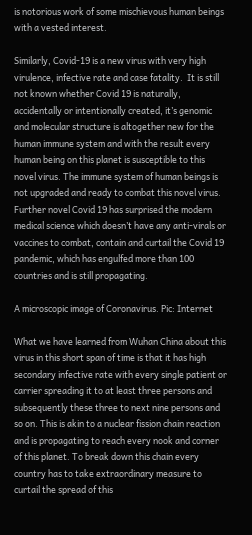is notorious work of some mischievous human beings with a vested interest.

Similarly, Covid-19 is a new virus with very high virulence, infective rate and case fatality.  It is still not known whether Covid 19 is naturally, accidentally or intentionally created, it’s genomic and molecular structure is altogether new for the human immune system and with the result every human being on this planet is susceptible to this novel virus. The immune system of human beings is not upgraded and ready to combat this novel virus. Further novel Covid 19 has surprised the modern medical science which doesn’t have any anti-virals or vaccines to combat, contain and curtail the Covid 19 pandemic, which has engulfed more than 100 countries and is still propagating.

A microscopic image of Coronavirus. Pic: Internet

What we have learned from Wuhan China about this virus in this short span of time is that it has high secondary infective rate with every single patient or carrier spreading it to at least three persons and subsequently these three to next nine persons and so on. This is akin to a nuclear fission chain reaction and is propagating to reach every nook and corner of this planet. To break down this chain every country has to take extraordinary measure to curtail the spread of this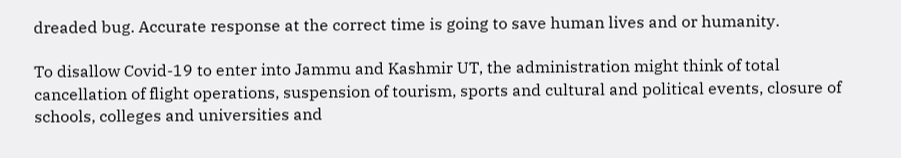dreaded bug. Accurate response at the correct time is going to save human lives and or humanity.

To disallow Covid-19 to enter into Jammu and Kashmir UT, the administration might think of total cancellation of flight operations, suspension of tourism, sports and cultural and political events, closure of schools, colleges and universities and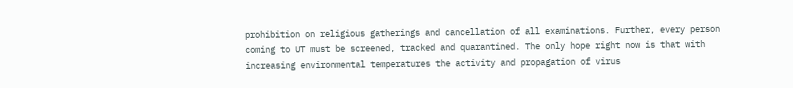prohibition on religious gatherings and cancellation of all examinations. Further, every person coming to UT must be screened, tracked and quarantined. The only hope right now is that with increasing environmental temperatures the activity and propagation of virus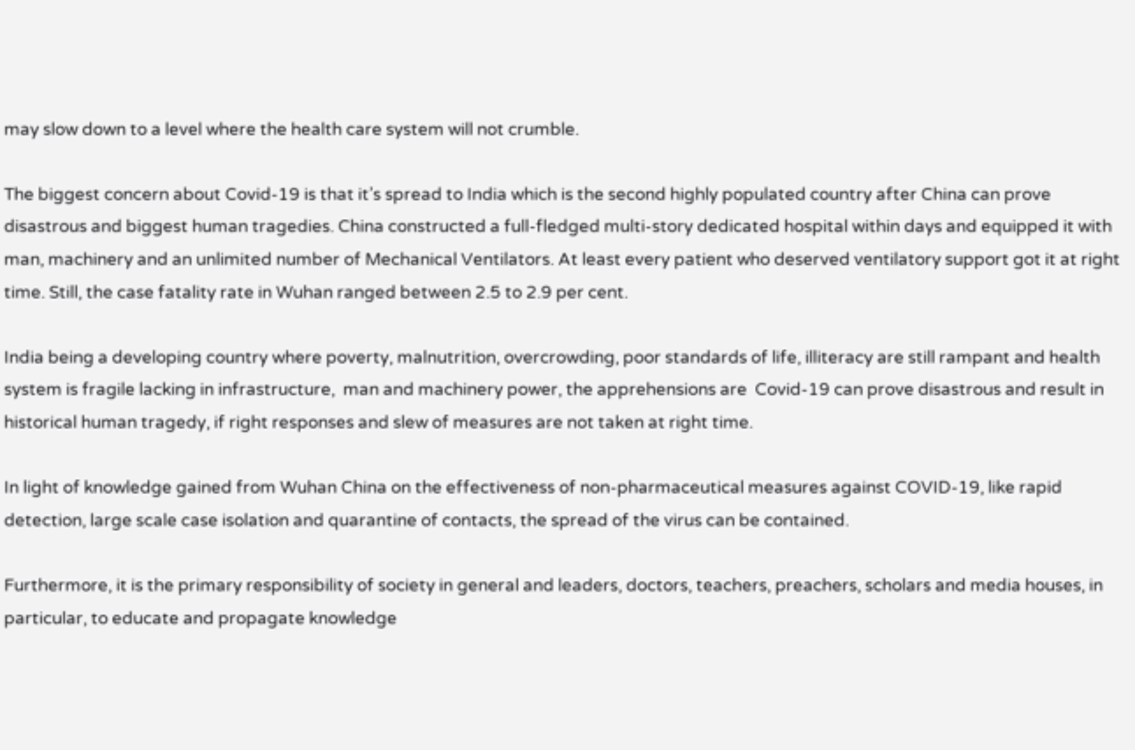may slow down to a level where the health care system will not crumble.

The biggest concern about Covid-19 is that it’s spread to India which is the second highly populated country after China can prove disastrous and biggest human tragedies. China constructed a full-fledged multi-story dedicated hospital within days and equipped it with man, machinery and an unlimited number of Mechanical Ventilators. At least every patient who deserved ventilatory support got it at right time. Still, the case fatality rate in Wuhan ranged between 2.5 to 2.9 per cent.

India being a developing country where poverty, malnutrition, overcrowding, poor standards of life, illiteracy are still rampant and health system is fragile lacking in infrastructure,  man and machinery power, the apprehensions are  Covid-19 can prove disastrous and result in historical human tragedy, if right responses and slew of measures are not taken at right time.

In light of knowledge gained from Wuhan China on the effectiveness of non-pharmaceutical measures against COVID-19, like rapid detection, large scale case isolation and quarantine of contacts, the spread of the virus can be contained.

Furthermore, it is the primary responsibility of society in general and leaders, doctors, teachers, preachers, scholars and media houses, in particular, to educate and propagate knowledge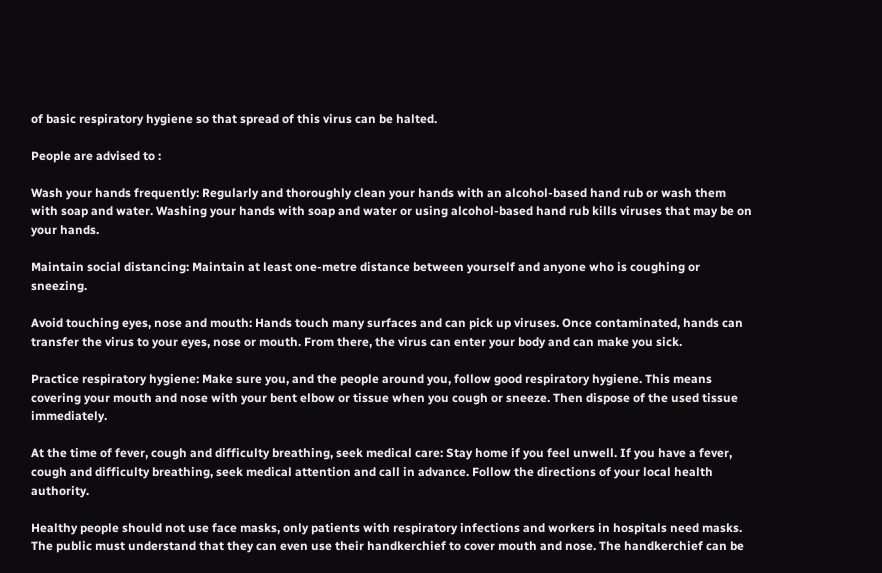of basic respiratory hygiene so that spread of this virus can be halted.

People are advised to :

Wash your hands frequently: Regularly and thoroughly clean your hands with an alcohol-based hand rub or wash them with soap and water. Washing your hands with soap and water or using alcohol-based hand rub kills viruses that may be on your hands.

Maintain social distancing: Maintain at least one-metre distance between yourself and anyone who is coughing or sneezing.

Avoid touching eyes, nose and mouth: Hands touch many surfaces and can pick up viruses. Once contaminated, hands can transfer the virus to your eyes, nose or mouth. From there, the virus can enter your body and can make you sick.

Practice respiratory hygiene: Make sure you, and the people around you, follow good respiratory hygiene. This means covering your mouth and nose with your bent elbow or tissue when you cough or sneeze. Then dispose of the used tissue immediately.

At the time of fever, cough and difficulty breathing, seek medical care: Stay home if you feel unwell. If you have a fever, cough and difficulty breathing, seek medical attention and call in advance. Follow the directions of your local health authority.

Healthy people should not use face masks, only patients with respiratory infections and workers in hospitals need masks. The public must understand that they can even use their handkerchief to cover mouth and nose. The handkerchief can be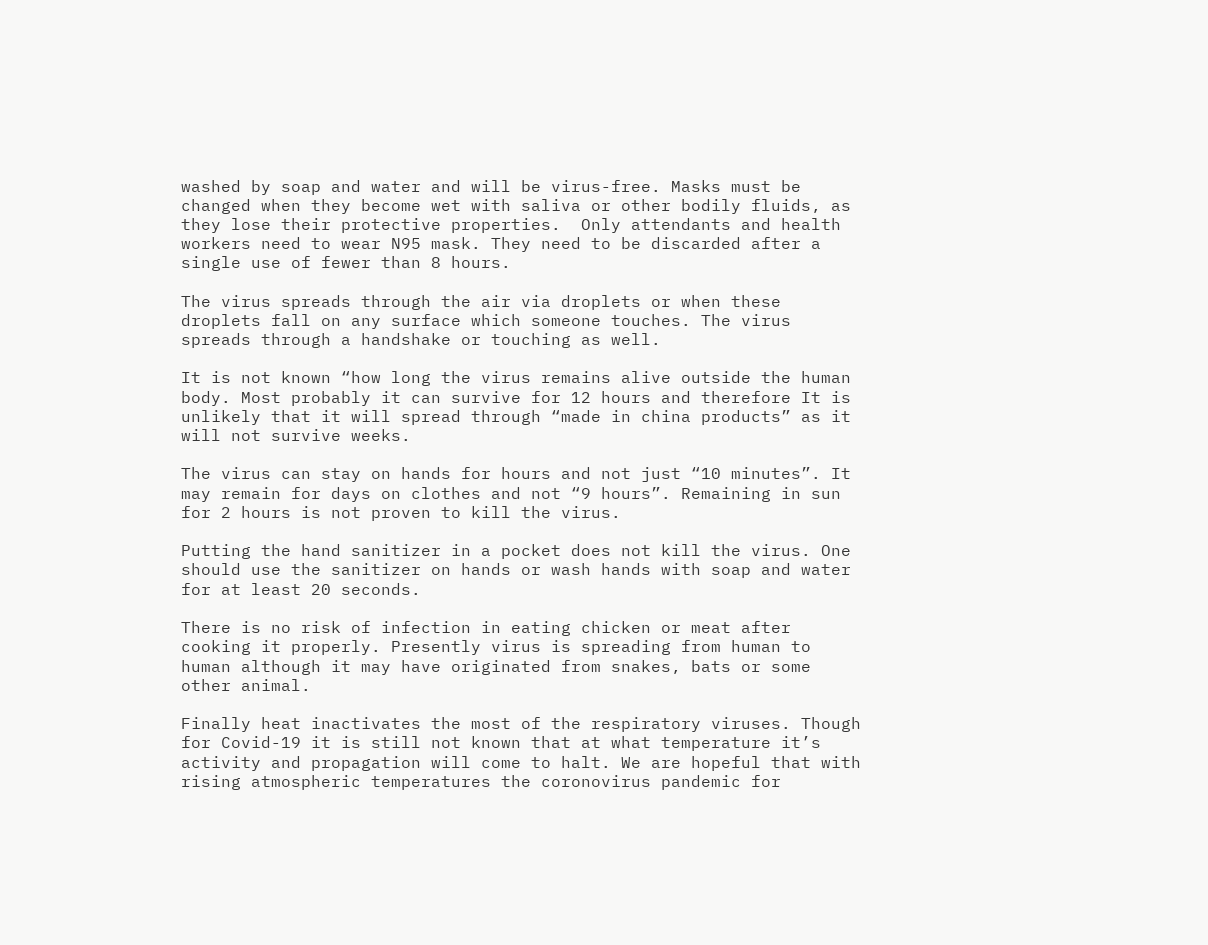washed by soap and water and will be virus-free. Masks must be changed when they become wet with saliva or other bodily fluids, as they lose their protective properties.  Only attendants and health workers need to wear N95 mask. They need to be discarded after a single use of fewer than 8 hours.

The virus spreads through the air via droplets or when these droplets fall on any surface which someone touches. The virus spreads through a handshake or touching as well.

It is not known “how long the virus remains alive outside the human body. Most probably it can survive for 12 hours and therefore It is unlikely that it will spread through “made in china products” as it will not survive weeks.

The virus can stay on hands for hours and not just “10 minutes”. It may remain for days on clothes and not “9 hours”. Remaining in sun for 2 hours is not proven to kill the virus.

Putting the hand sanitizer in a pocket does not kill the virus. One should use the sanitizer on hands or wash hands with soap and water for at least 20 seconds.

There is no risk of infection in eating chicken or meat after cooking it properly. Presently virus is spreading from human to human although it may have originated from snakes, bats or some other animal.

Finally heat inactivates the most of the respiratory viruses. Though for Covid-19 it is still not known that at what temperature it’s activity and propagation will come to halt. We are hopeful that with rising atmospheric temperatures the coronovirus pandemic for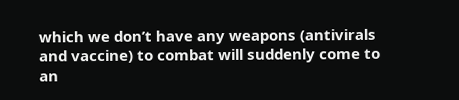which we don’t have any weapons (antivirals and vaccine) to combat will suddenly come to an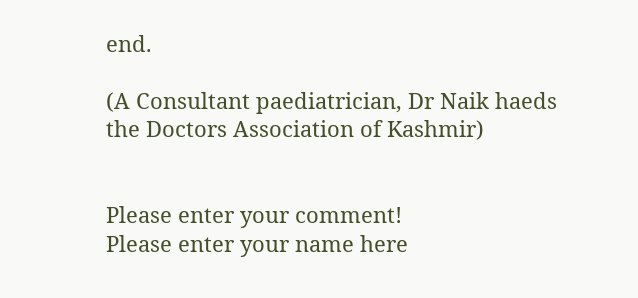end.

(A Consultant paediatrician, Dr Naik haeds the Doctors Association of Kashmir)


Please enter your comment!
Please enter your name here